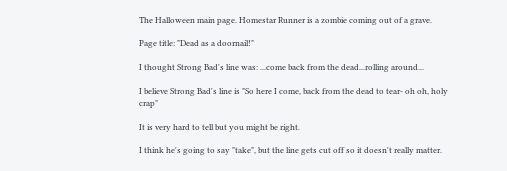The Halloween main page. Homestar Runner is a zombie coming out of a grave.

Page title: "Dead as a doornail!"

I thought Strong Bad's line was: ...come back from the dead...rolling around...

I believe Strong Bad's line is "So here I come, back from the dead to tear- oh oh, holy crap"

It is very hard to tell but you might be right.

I think he's going to say "take", but the line gets cut off so it doesn't really matter.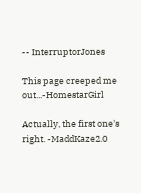-- InterruptorJones

This page creeped me out...-HomestarGirl

Actually, the first one's right. -MaddKaze2.0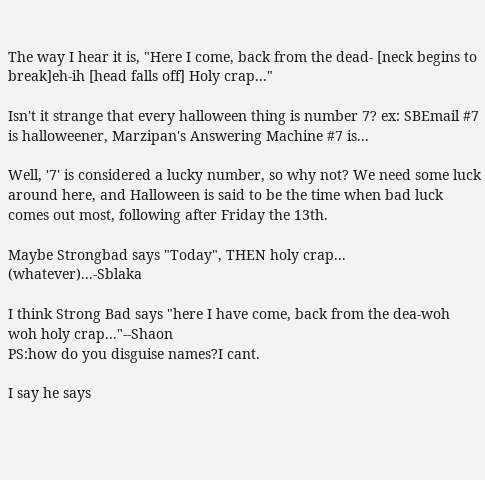The way I hear it is, "Here I come, back from the dead- [neck begins to break]eh-ih [head falls off] Holy crap..."

Isn't it strange that every halloween thing is number 7? ex: SBEmail #7 is halloweener, Marzipan's Answering Machine #7 is...

Well, '7' is considered a lucky number, so why not? We need some luck around here, and Halloween is said to be the time when bad luck comes out most, following after Friday the 13th.

Maybe Strongbad says "Today", THEN holy crap... (whatever)...-Sblaka

I think Strong Bad says "here I have come, back from the dea-woh woh holy crap..."--Shaon
PS:how do you disguise names?I cant.

I say he says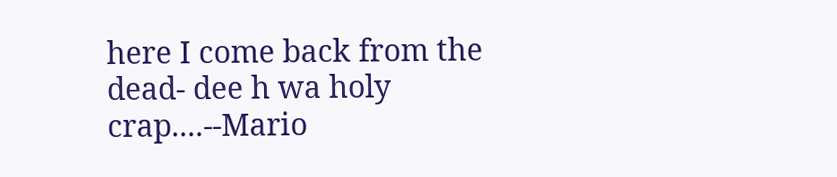here I come back from the dead- dee h wa holy crap....--Mario